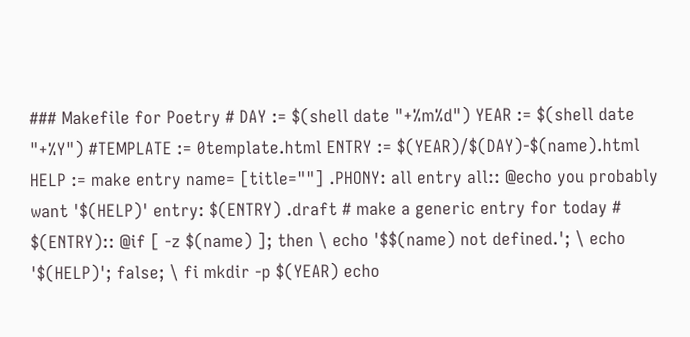### Makefile for Poetry # DAY := $(shell date "+%m%d") YEAR := $(shell date "+%Y") #TEMPLATE := 0template.html ENTRY := $(YEAR)/$(DAY)-$(name).html HELP := make entry name= [title=""] .PHONY: all entry all:: @echo you probably want '$(HELP)' entry: $(ENTRY) .draft # make a generic entry for today # $(ENTRY):: @if [ -z $(name) ]; then \ echo '$$(name) not defined.'; \ echo '$(HELP)'; false; \ fi mkdir -p $(YEAR) echo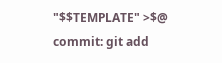"$$TEMPLATE" >$@ commit: git add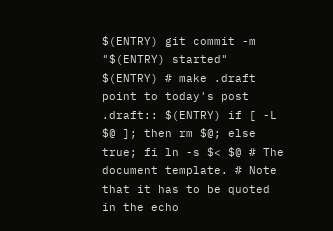$(ENTRY) git commit -m "$(ENTRY) started" $(ENTRY) # make .draft point to today's post .draft:: $(ENTRY) if [ -L $@ ]; then rm $@; else true; fi ln -s $< $@ # The document template. # Note that it has to be quoted in the echo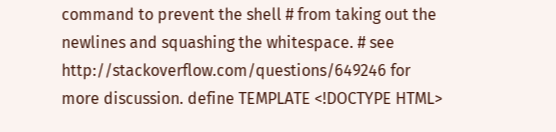command to prevent the shell # from taking out the newlines and squashing the whitespace. # see http://stackoverflow.com/questions/649246 for more discussion. define TEMPLATE <!DOCTYPE HTML>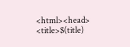<html><head> <title>$(title)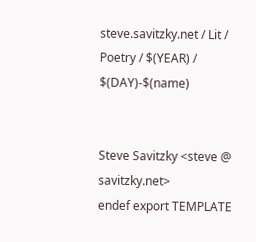steve.savitzky.net / Lit / Poetry / $(YEAR) / $(DAY)-$(name)


Steve Savitzky <steve @ savitzky.net>
endef export TEMPLATE